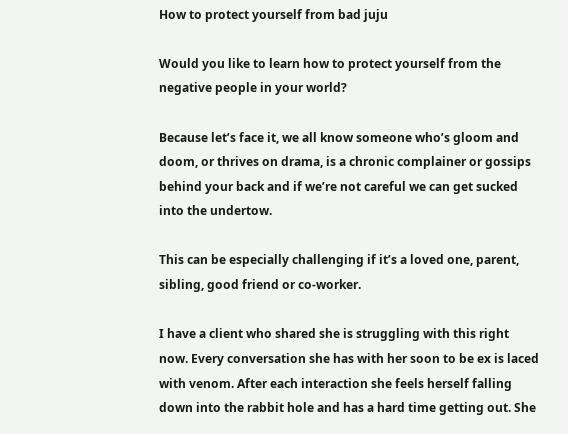How to protect yourself from bad juju

Would you like to learn how to protect yourself from the negative people in your world?

Because let’s face it, we all know someone who’s gloom and doom, or thrives on drama, is a chronic complainer or gossips behind your back and if we’re not careful we can get sucked into the undertow.

This can be especially challenging if it’s a loved one, parent, sibling, good friend or co-worker.

I have a client who shared she is struggling with this right now. Every conversation she has with her soon to be ex is laced with venom. After each interaction she feels herself falling down into the rabbit hole and has a hard time getting out. She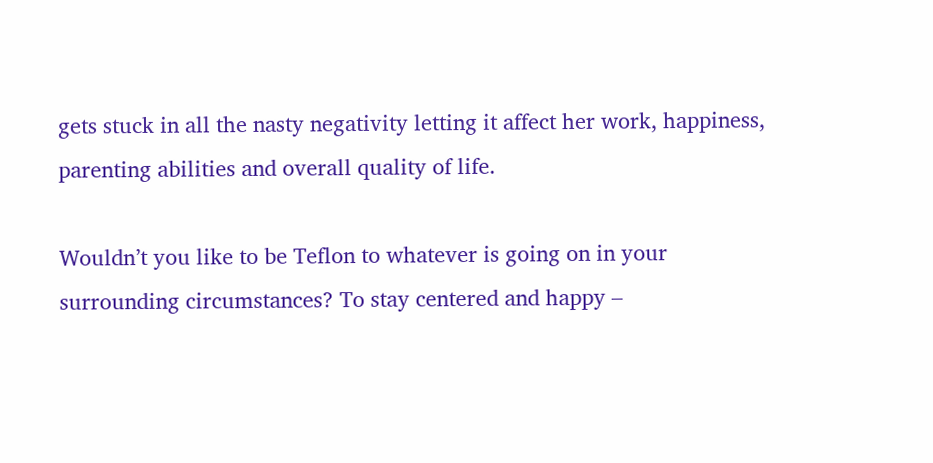gets stuck in all the nasty negativity letting it affect her work, happiness, parenting abilities and overall quality of life.

Wouldn’t you like to be Teflon to whatever is going on in your surrounding circumstances? To stay centered and happy –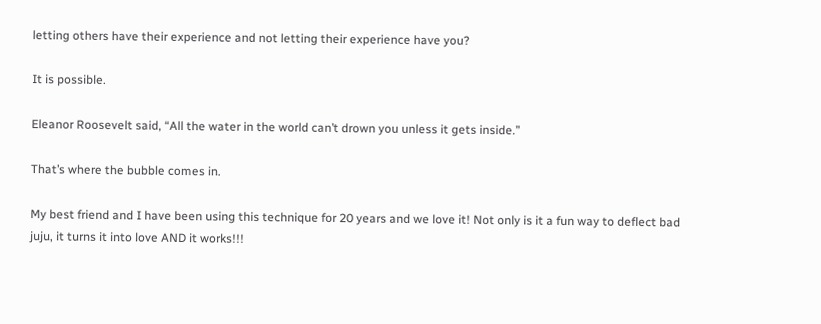letting others have their experience and not letting their experience have you?

It is possible.

Eleanor Roosevelt said, “All the water in the world can’t drown you unless it gets inside.”

That’s where the bubble comes in.

My best friend and I have been using this technique for 20 years and we love it! Not only is it a fun way to deflect bad juju, it turns it into love AND it works!!!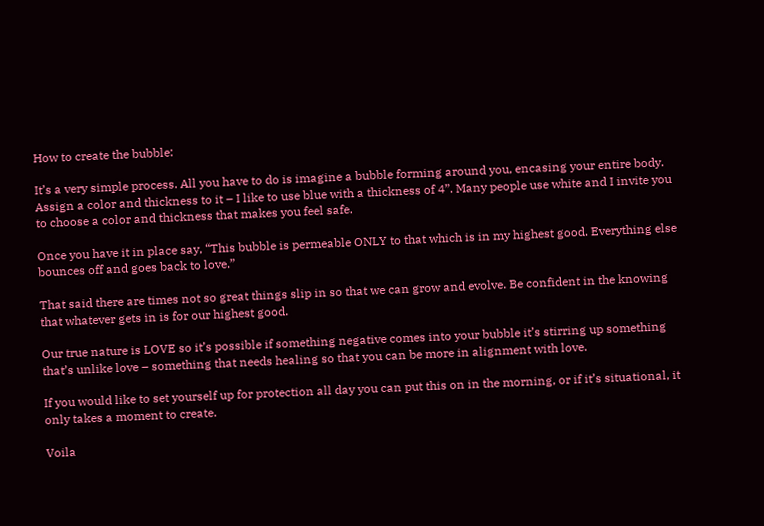How to create the bubble:

It’s a very simple process. All you have to do is imagine a bubble forming around you, encasing your entire body. Assign a color and thickness to it – I like to use blue with a thickness of 4”. Many people use white and I invite you to choose a color and thickness that makes you feel safe.

Once you have it in place say, “This bubble is permeable ONLY to that which is in my highest good. Everything else bounces off and goes back to love.”

That said there are times not so great things slip in so that we can grow and evolve. Be confident in the knowing that whatever gets in is for our highest good.

Our true nature is LOVE so it’s possible if something negative comes into your bubble it’s stirring up something that’s unlike love – something that needs healing so that you can be more in alignment with love.

If you would like to set yourself up for protection all day you can put this on in the morning, or if it’s situational, it only takes a moment to create.

Voila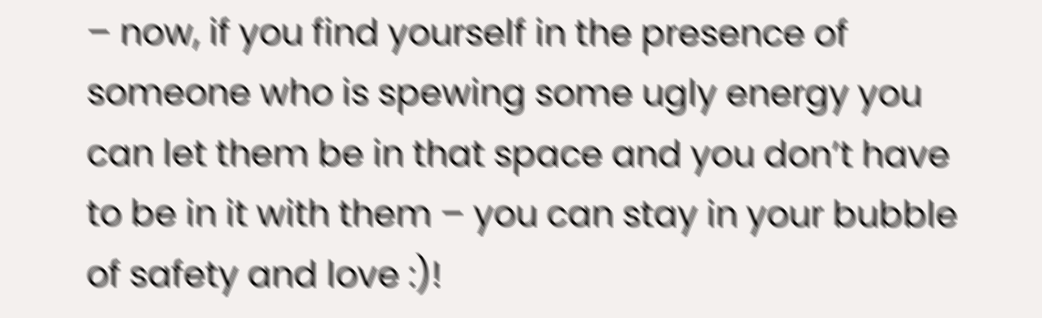– now, if you find yourself in the presence of someone who is spewing some ugly energy you can let them be in that space and you don’t have to be in it with them – you can stay in your bubble of safety and love :)!